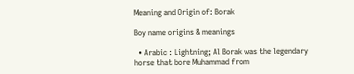Meaning and Origin of: Borak

Boy name origins & meanings

  • Arabic : Lightning; Al Borak was the legendary horse that bore Muhammad from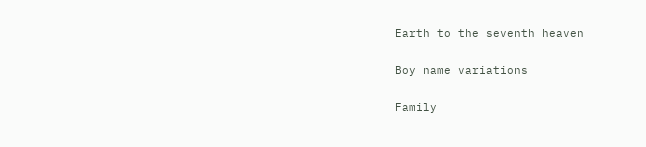Earth to the seventh heaven

Boy name variations

Family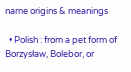name origins & meanings

  • Polish : from a pet form of Borzysław, Bolebor, or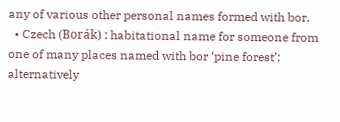any of various other personal names formed with bor.
  • Czech (Borák) : habitational name for someone from one of many places named with bor ‘pine forest’; alternatively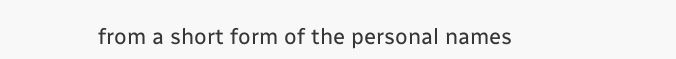from a short form of the personal names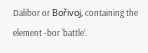Dalibor or Bořivoj, containing the element -bor ‘battle’.